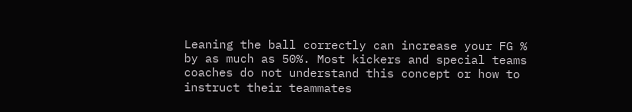Leaning the ball correctly can increase your FG % by as much as 50%. Most kickers and special teams coaches do not understand this concept or how to instruct their teammates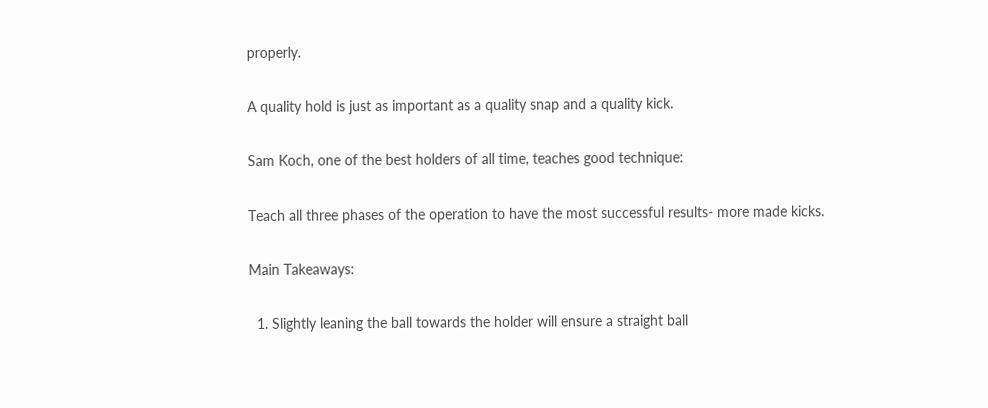properly.

A quality hold is just as important as a quality snap and a quality kick.

Sam Koch, one of the best holders of all time, teaches good technique:

Teach all three phases of the operation to have the most successful results- more made kicks.

Main Takeaways:

  1. Slightly leaning the ball towards the holder will ensure a straight ball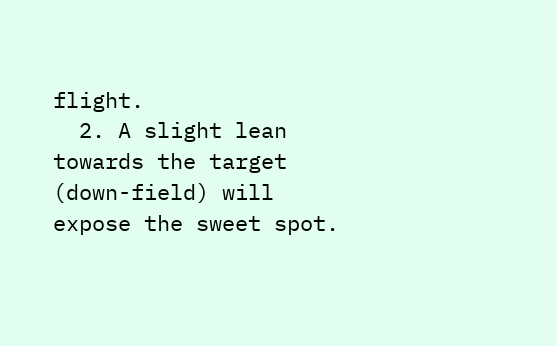flight.
  2. A slight lean towards the target (down-field) will expose the sweet spot.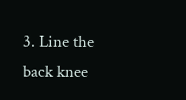3. Line the back knee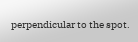perpendicular to the spot.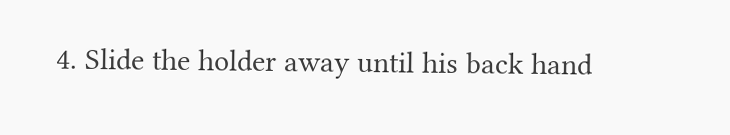4. Slide the holder away until his back hand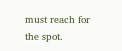must reach for the spot.